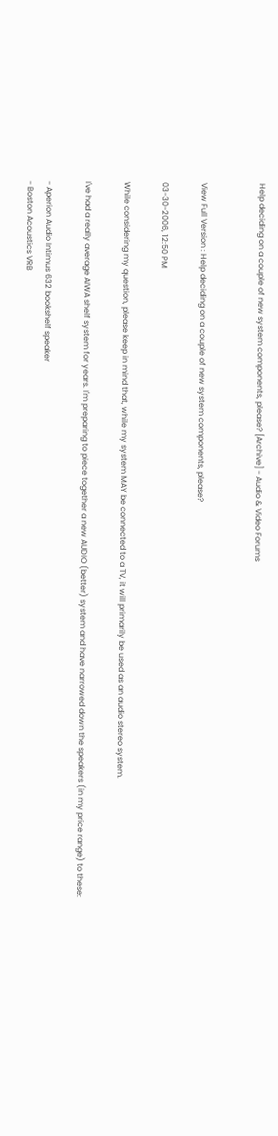Help deciding on a couple of new system components, please? [Archive] - Audio & Video Forums


View Full Version : Help deciding on a couple of new system components, please?

03-30-2006, 12:50 PM

While considering my question, please keep in mind that, while my system MAY be connected to a TV, it will primarily be used as an audio stereo system.

I've had a really average AIWA shelf system for years. I'm preparing to piece together a new AUDIO (better) system and have narrowed down the speakers (in my price range) to these:

- Aperion Audio Intimus 632 bookshelf speaker
- Boston Acoustics VRB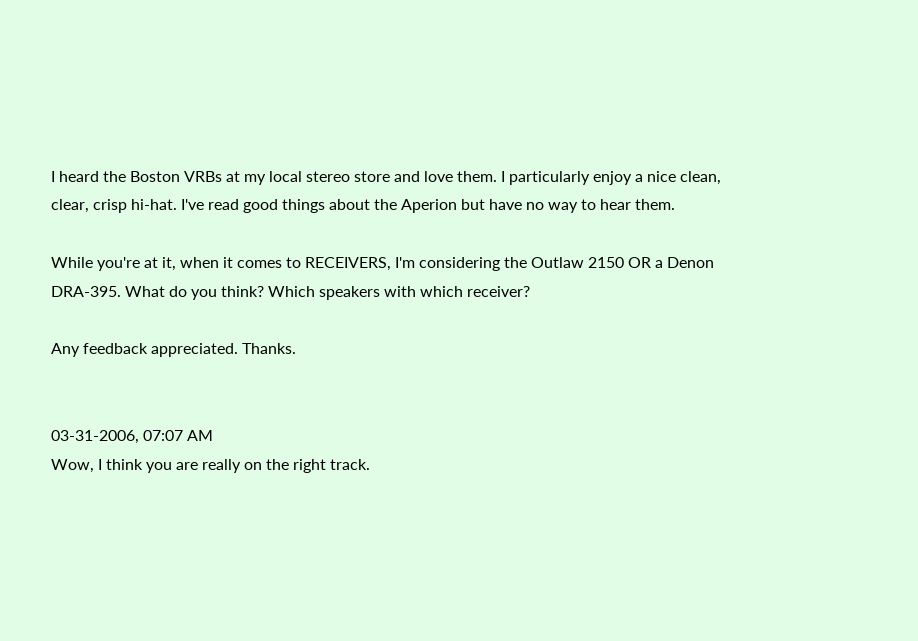I heard the Boston VRBs at my local stereo store and love them. I particularly enjoy a nice clean, clear, crisp hi-hat. I've read good things about the Aperion but have no way to hear them.

While you're at it, when it comes to RECEIVERS, I'm considering the Outlaw 2150 OR a Denon DRA-395. What do you think? Which speakers with which receiver?

Any feedback appreciated. Thanks.


03-31-2006, 07:07 AM
Wow, I think you are really on the right track.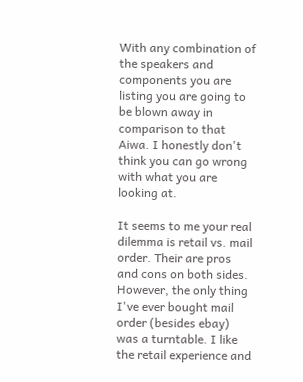With any combination of the speakers and components you are listing you are going to be blown away in comparison to that Aiwa. I honestly don't think you can go wrong with what you are looking at.

It seems to me your real dilemma is retail vs. mail order. Their are pros and cons on both sides. However, the only thing I've ever bought mail order (besides ebay) was a turntable. I like the retail experience and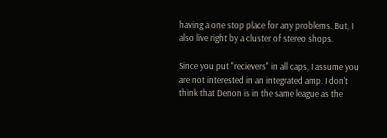having a one stop place for any problems. But, I also live right by a cluster of stereo shops.

Since you put "recievers" in all caps, I assume you are not interested in an integrated amp. I don't think that Denon is in the same league as the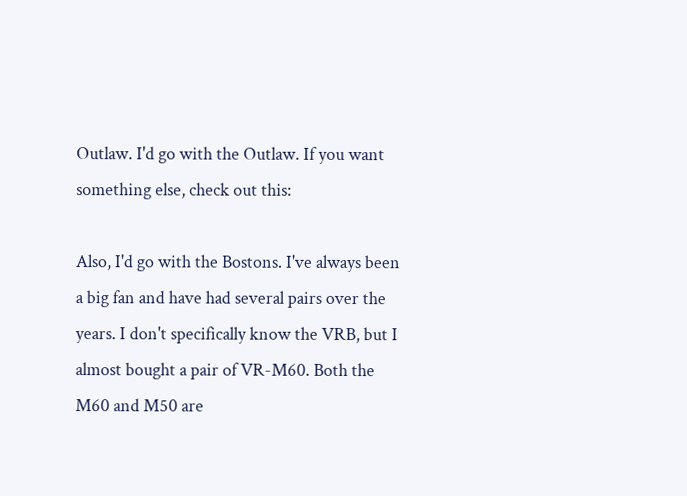Outlaw. I'd go with the Outlaw. If you want something else, check out this:

Also, I'd go with the Bostons. I've always been a big fan and have had several pairs over the years. I don't specifically know the VRB, but I almost bought a pair of VR-M60. Both the M60 and M50 are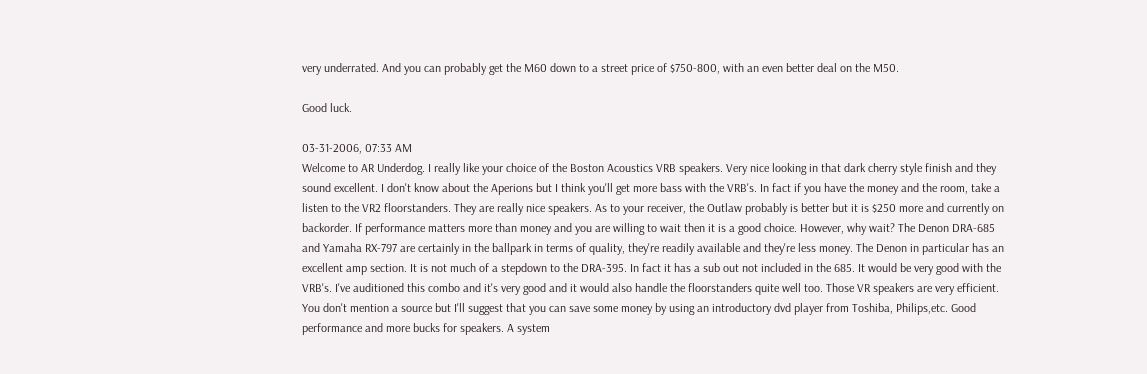very underrated. And you can probably get the M60 down to a street price of $750-800, with an even better deal on the M50.

Good luck.

03-31-2006, 07:33 AM
Welcome to AR Underdog. I really like your choice of the Boston Acoustics VRB speakers. Very nice looking in that dark cherry style finish and they sound excellent. I don't know about the Aperions but I think you'll get more bass with the VRB's. In fact if you have the money and the room, take a listen to the VR2 floorstanders. They are really nice speakers. As to your receiver, the Outlaw probably is better but it is $250 more and currently on backorder. If performance matters more than money and you are willing to wait then it is a good choice. However, why wait? The Denon DRA-685 and Yamaha RX-797 are certainly in the ballpark in terms of quality, they're readily available and they're less money. The Denon in particular has an excellent amp section. It is not much of a stepdown to the DRA-395. In fact it has a sub out not included in the 685. It would be very good with the VRB's. I've auditioned this combo and it's very good and it would also handle the floorstanders quite well too. Those VR speakers are very efficient. You don't mention a source but I'll suggest that you can save some money by using an introductory dvd player from Toshiba, Philips,etc. Good performance and more bucks for speakers. A system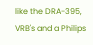like the DRA-395, VRB's and a Philips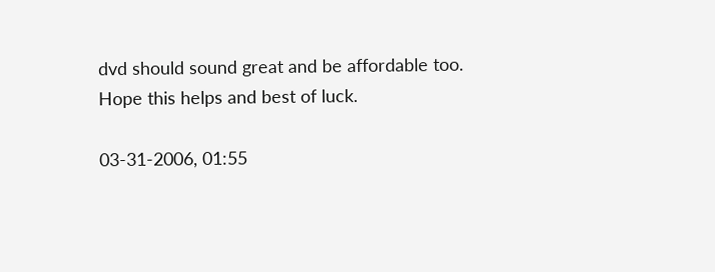dvd should sound great and be affordable too. Hope this helps and best of luck.

03-31-2006, 01:55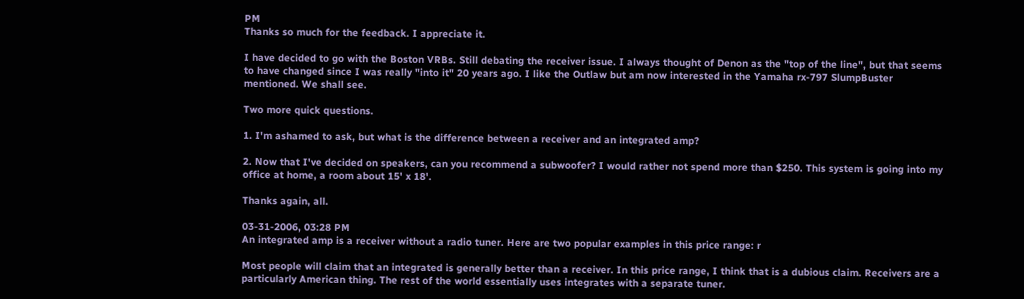PM
Thanks so much for the feedback. I appreciate it.

I have decided to go with the Boston VRBs. Still debating the receiver issue. I always thought of Denon as the "top of the line", but that seems to have changed since I was really "into it" 20 years ago. I like the Outlaw but am now interested in the Yamaha rx-797 SlumpBuster mentioned. We shall see.

Two more quick questions.

1. I'm ashamed to ask, but what is the difference between a receiver and an integrated amp?

2. Now that I've decided on speakers, can you recommend a subwoofer? I would rather not spend more than $250. This system is going into my office at home, a room about 15' x 18'.

Thanks again, all.

03-31-2006, 03:28 PM
An integrated amp is a receiver without a radio tuner. Here are two popular examples in this price range: r

Most people will claim that an integrated is generally better than a receiver. In this price range, I think that is a dubious claim. Receivers are a particularly American thing. The rest of the world essentially uses integrates with a separate tuner.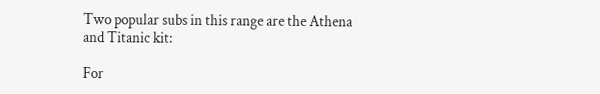Two popular subs in this range are the Athena and Titanic kit:

For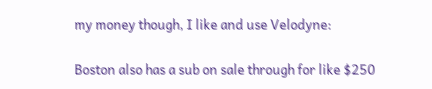my money though, I like and use Velodyne:

Boston also has a sub on sale through for like $250